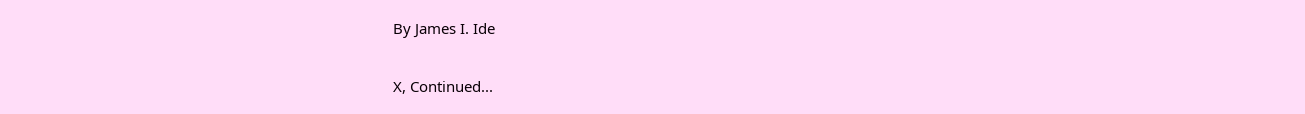By James I. Ide

X, Continued...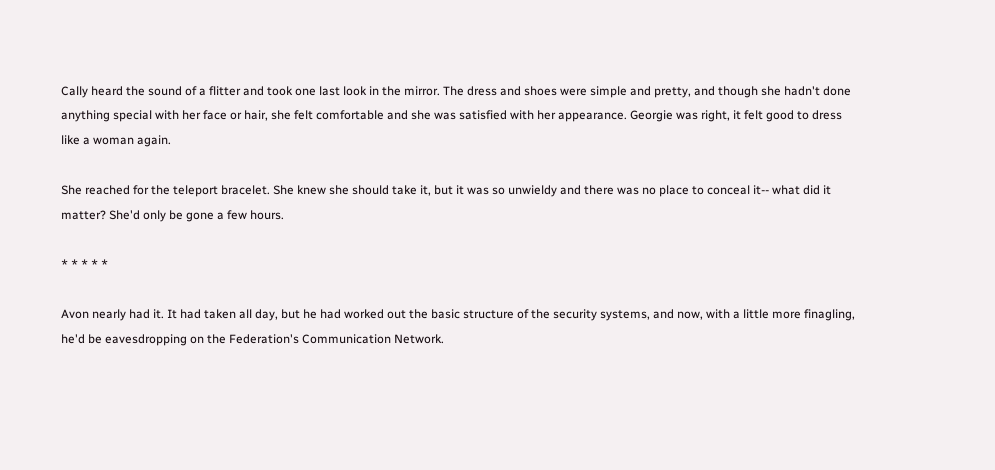Cally heard the sound of a flitter and took one last look in the mirror. The dress and shoes were simple and pretty, and though she hadn't done anything special with her face or hair, she felt comfortable and she was satisfied with her appearance. Georgie was right, it felt good to dress like a woman again.

She reached for the teleport bracelet. She knew she should take it, but it was so unwieldy and there was no place to conceal it-- what did it matter? She'd only be gone a few hours.

* * * * *

Avon nearly had it. It had taken all day, but he had worked out the basic structure of the security systems, and now, with a little more finagling, he'd be eavesdropping on the Federation's Communication Network.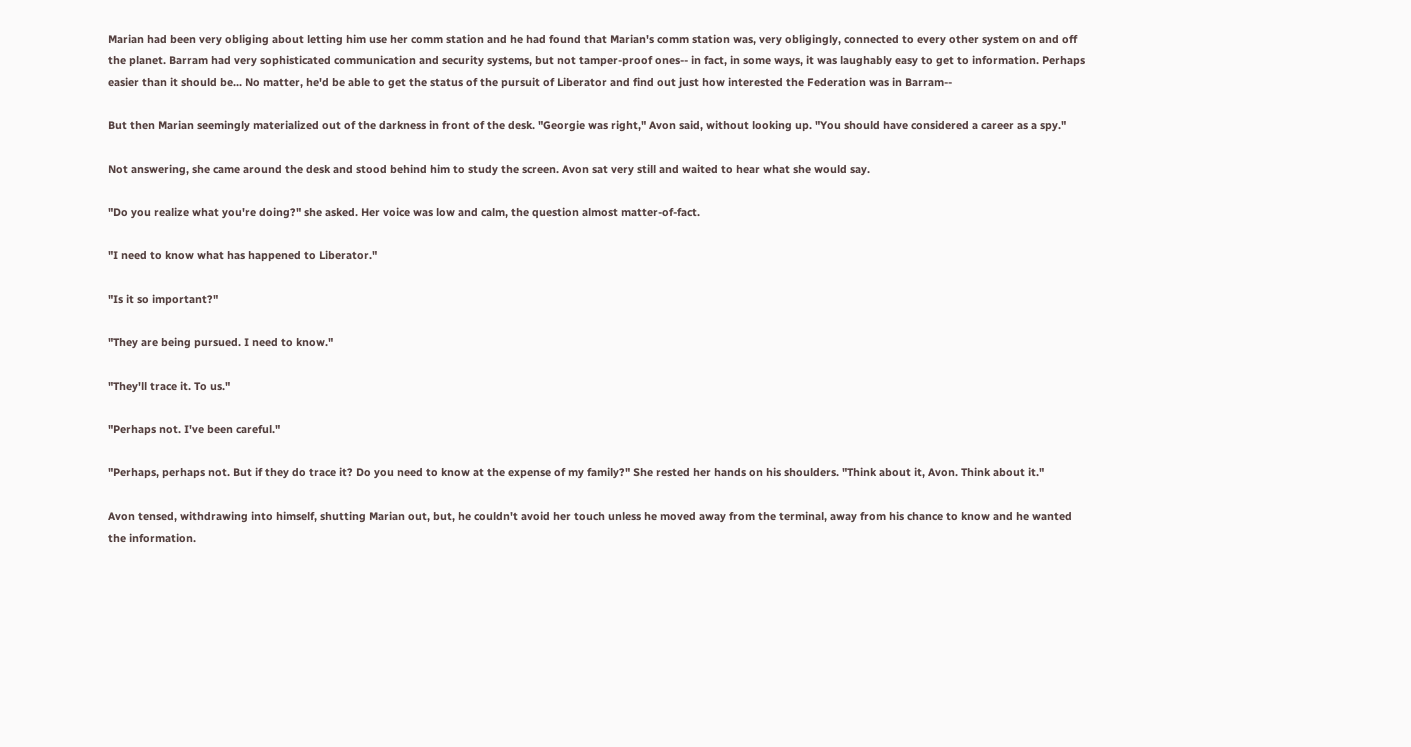Marian had been very obliging about letting him use her comm station and he had found that Marian's comm station was, very obligingly, connected to every other system on and off the planet. Barram had very sophisticated communication and security systems, but not tamper-proof ones-- in fact, in some ways, it was laughably easy to get to information. Perhaps easier than it should be... No matter, he'd be able to get the status of the pursuit of Liberator and find out just how interested the Federation was in Barram--

But then Marian seemingly materialized out of the darkness in front of the desk. "Georgie was right," Avon said, without looking up. "You should have considered a career as a spy."

Not answering, she came around the desk and stood behind him to study the screen. Avon sat very still and waited to hear what she would say.

"Do you realize what you're doing?" she asked. Her voice was low and calm, the question almost matter-of-fact.

"I need to know what has happened to Liberator."

"Is it so important?"

"They are being pursued. I need to know."

"They'll trace it. To us."

"Perhaps not. I've been careful."

"Perhaps, perhaps not. But if they do trace it? Do you need to know at the expense of my family?" She rested her hands on his shoulders. "Think about it, Avon. Think about it."

Avon tensed, withdrawing into himself, shutting Marian out, but, he couldn't avoid her touch unless he moved away from the terminal, away from his chance to know and he wanted the information.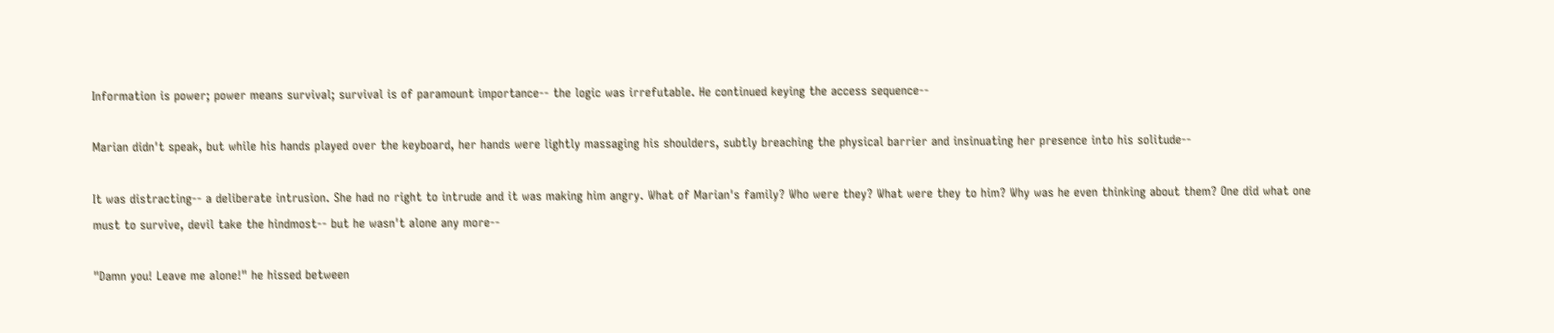Information is power; power means survival; survival is of paramount importance-- the logic was irrefutable. He continued keying the access sequence--

Marian didn't speak, but while his hands played over the keyboard, her hands were lightly massaging his shoulders, subtly breaching the physical barrier and insinuating her presence into his solitude--

It was distracting-- a deliberate intrusion. She had no right to intrude and it was making him angry. What of Marian's family? Who were they? What were they to him? Why was he even thinking about them? One did what one must to survive, devil take the hindmost-- but he wasn't alone any more--

"Damn you! Leave me alone!" he hissed between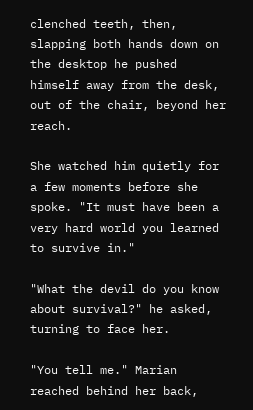clenched teeth, then, slapping both hands down on the desktop he pushed himself away from the desk, out of the chair, beyond her reach.

She watched him quietly for a few moments before she spoke. "It must have been a very hard world you learned to survive in."

"What the devil do you know about survival?" he asked, turning to face her.

"You tell me." Marian reached behind her back,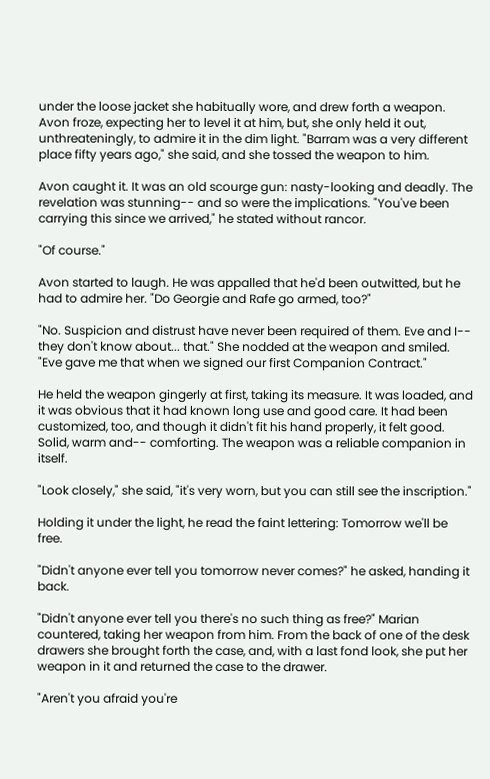under the loose jacket she habitually wore, and drew forth a weapon. Avon froze, expecting her to level it at him, but, she only held it out, unthreateningly, to admire it in the dim light. "Barram was a very different place fifty years ago," she said, and she tossed the weapon to him.

Avon caught it. It was an old scourge gun: nasty-looking and deadly. The revelation was stunning-- and so were the implications. "You've been carrying this since we arrived," he stated without rancor.

"Of course."

Avon started to laugh. He was appalled that he'd been outwitted, but he had to admire her. "Do Georgie and Rafe go armed, too?"

"No. Suspicion and distrust have never been required of them. Eve and I-- they don't know about... that." She nodded at the weapon and smiled. "Eve gave me that when we signed our first Companion Contract."

He held the weapon gingerly at first, taking its measure. It was loaded, and it was obvious that it had known long use and good care. It had been customized, too, and though it didn't fit his hand properly, it felt good. Solid, warm and-- comforting. The weapon was a reliable companion in itself.

"Look closely," she said, "it's very worn, but you can still see the inscription."

Holding it under the light, he read the faint lettering: Tomorrow we'll be free.

"Didn't anyone ever tell you tomorrow never comes?" he asked, handing it back.

"Didn't anyone ever tell you there's no such thing as free?" Marian countered, taking her weapon from him. From the back of one of the desk drawers she brought forth the case, and, with a last fond look, she put her weapon in it and returned the case to the drawer.

"Aren't you afraid you're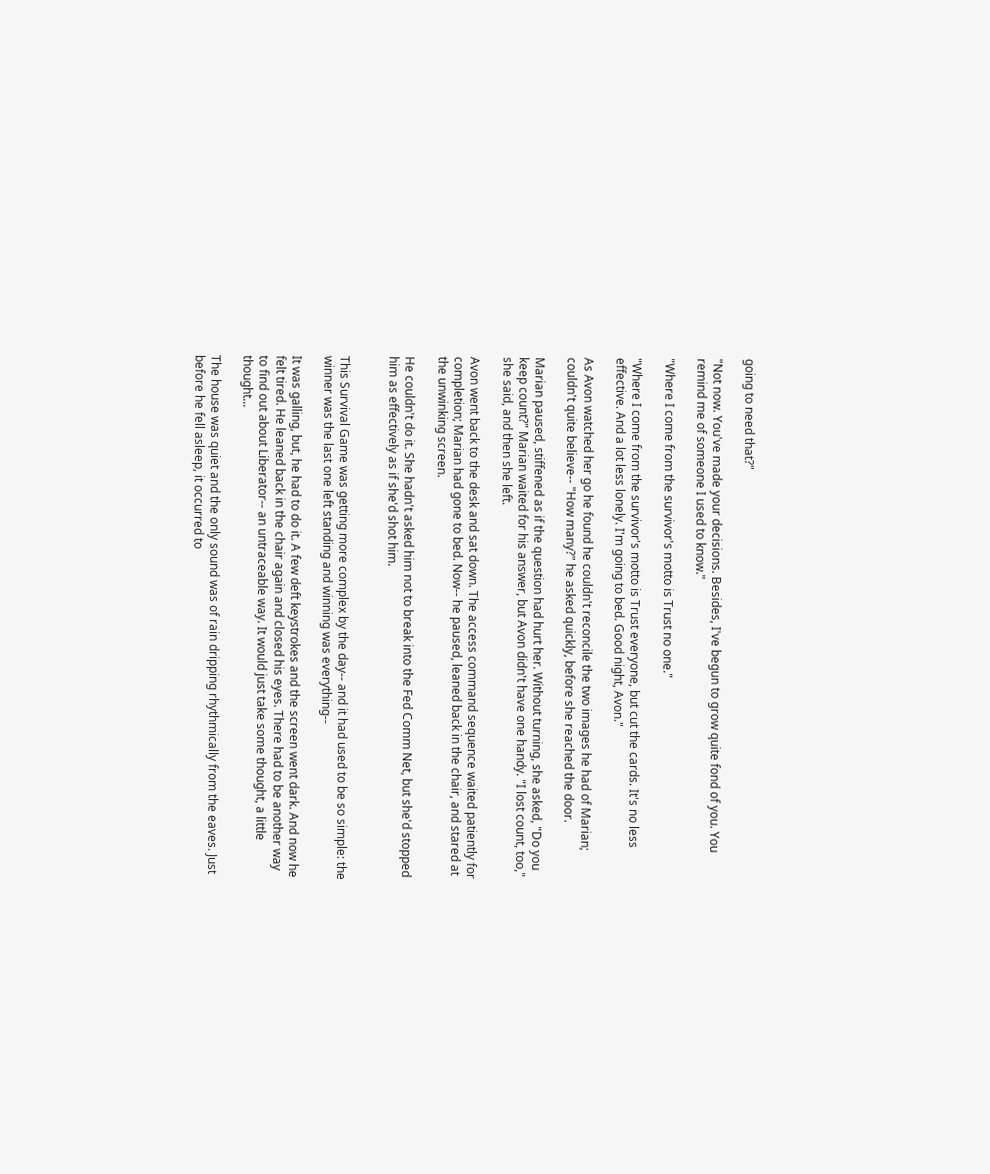going to need that?"

"Not now. You've made your decisions. Besides, I've begun to grow quite fond of you. You remind me of someone I used to know."

"Where I come from the survivor's motto is Trust no one."

"Where I come from the survivor's motto is Trust everyone, but cut the cards. It's no less effective. And a lot less lonely. I'm going to bed. Good night, Avon."

As Avon watched her go he found he couldn't reconcile the two images he had of Marian; couldn't quite believe-- "How many?" he asked quickly, before she reached the door.

Marian paused, stiffened as if the question had hurt her. Without turning, she asked, "Do you keep count?" Marian waited for his answer, but Avon didn't have one handy. "I lost count, too," she said, and then she left.

Avon went back to the desk and sat down. The access command sequence waited patiently for completion; Marian had gone to bed. Now-- he paused, leaned back in the chair, and stared at the unwinking screen.

He couldn't do it. She hadn't asked him not to break into the Fed Comm Net, but she'd stopped him as effectively as if she'd shot him.


This Survival Game was getting more complex by the day-- and it had used to be so simple: the winner was the last one left standing and winning was everything--

It was galling, but, he had to do it. A few deft keystrokes and the screen went dark. And now he felt tired. He leaned back in the chair again and closed his eyes. There had to be another way to find out about Liberator-- an untraceable way. It would just take some thought, a little thought...

The house was quiet and the only sound was of rain dripping rhythmically from the eaves. Just before he fell asleep, it occurred to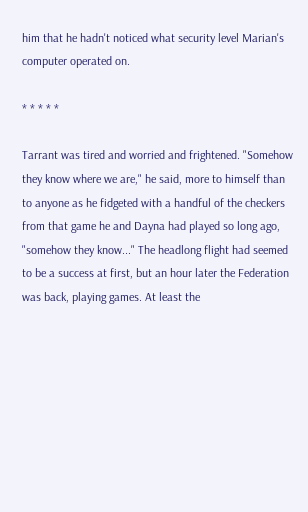him that he hadn't noticed what security level Marian's computer operated on.

* * * * *

Tarrant was tired and worried and frightened. "Somehow they know where we are," he said, more to himself than to anyone as he fidgeted with a handful of the checkers from that game he and Dayna had played so long ago, "somehow they know..." The headlong flight had seemed to be a success at first, but an hour later the Federation was back, playing games. At least the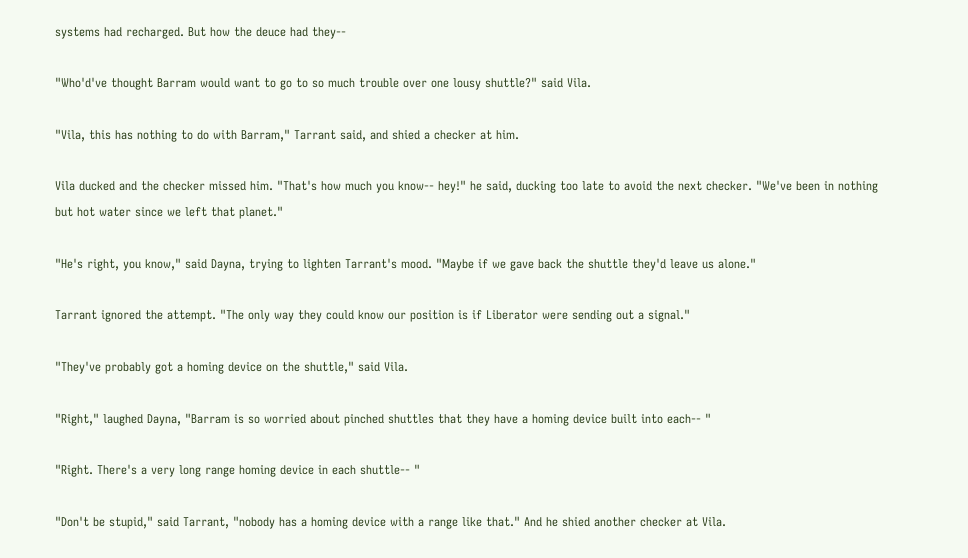systems had recharged. But how the deuce had they--

"Who'd've thought Barram would want to go to so much trouble over one lousy shuttle?" said Vila.

"Vila, this has nothing to do with Barram," Tarrant said, and shied a checker at him.

Vila ducked and the checker missed him. "That's how much you know-- hey!" he said, ducking too late to avoid the next checker. "We've been in nothing but hot water since we left that planet."

"He's right, you know," said Dayna, trying to lighten Tarrant's mood. "Maybe if we gave back the shuttle they'd leave us alone."

Tarrant ignored the attempt. "The only way they could know our position is if Liberator were sending out a signal."

"They've probably got a homing device on the shuttle," said Vila.

"Right," laughed Dayna, "Barram is so worried about pinched shuttles that they have a homing device built into each-- "

"Right. There's a very long range homing device in each shuttle-- "

"Don't be stupid," said Tarrant, "nobody has a homing device with a range like that." And he shied another checker at Vila.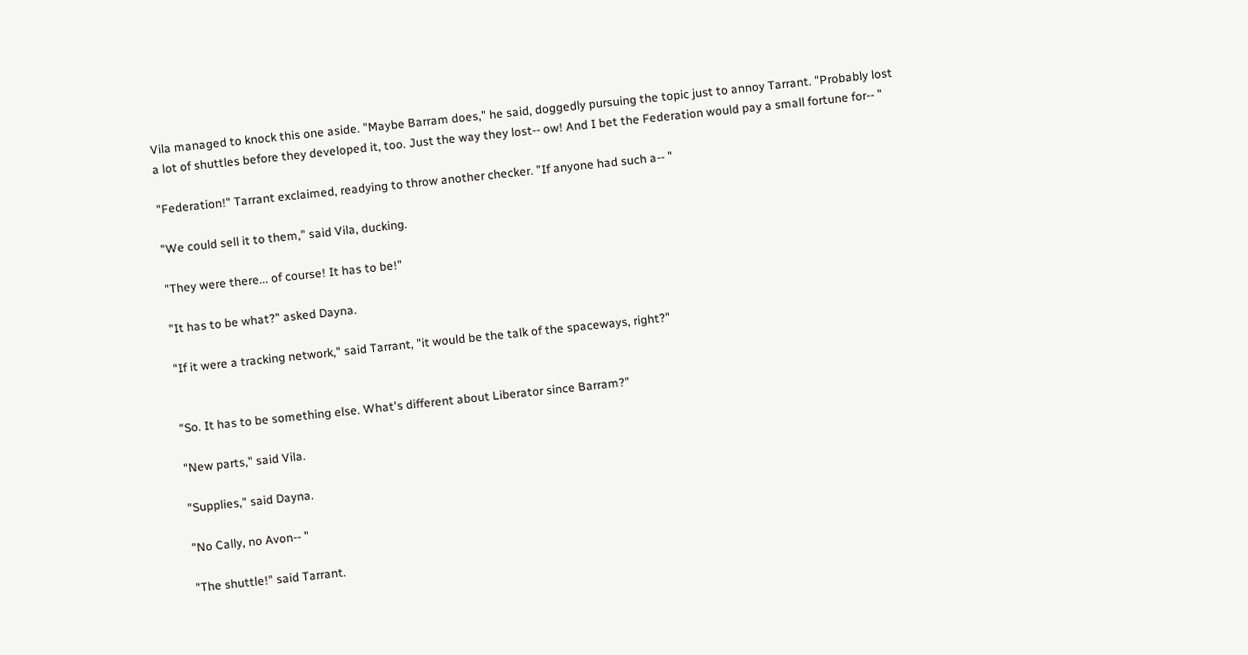Vila managed to knock this one aside. "Maybe Barram does," he said, doggedly pursuing the topic just to annoy Tarrant. "Probably lost a lot of shuttles before they developed it, too. Just the way they lost-- ow! And I bet the Federation would pay a small fortune for-- "

"Federation!" Tarrant exclaimed, readying to throw another checker. "If anyone had such a-- "

"We could sell it to them," said Vila, ducking.

"They were there... of course! It has to be!"

"It has to be what?" asked Dayna.

"If it were a tracking network," said Tarrant, "it would be the talk of the spaceways, right?"


"So. It has to be something else. What's different about Liberator since Barram?"

"New parts," said Vila.

"Supplies," said Dayna.

"No Cally, no Avon-- "

"The shuttle!" said Tarrant.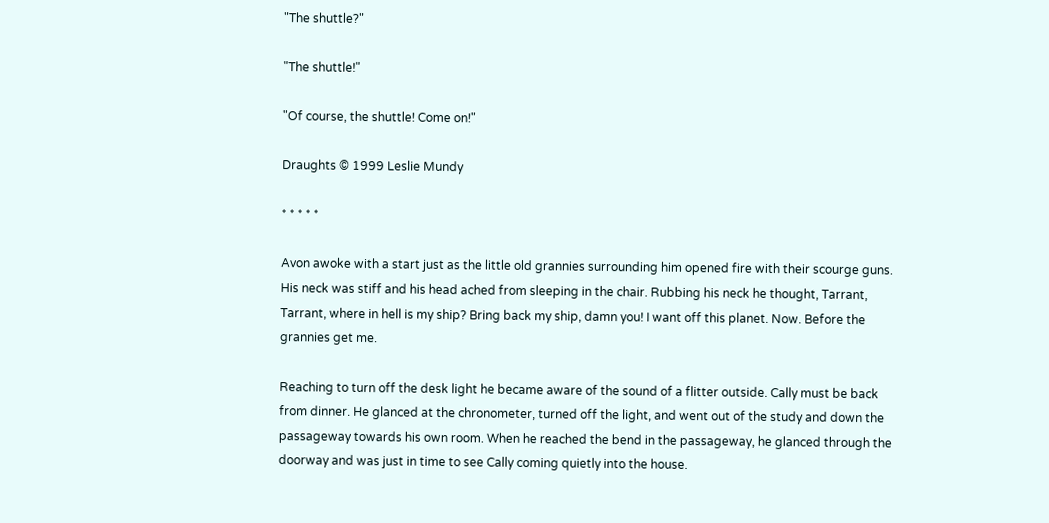"The shuttle?"

"The shuttle!"

"Of course, the shuttle! Come on!"

Draughts © 1999 Leslie Mundy

* * * * *

Avon awoke with a start just as the little old grannies surrounding him opened fire with their scourge guns. His neck was stiff and his head ached from sleeping in the chair. Rubbing his neck he thought, Tarrant, Tarrant, where in hell is my ship? Bring back my ship, damn you! I want off this planet. Now. Before the grannies get me.

Reaching to turn off the desk light he became aware of the sound of a flitter outside. Cally must be back from dinner. He glanced at the chronometer, turned off the light, and went out of the study and down the passageway towards his own room. When he reached the bend in the passageway, he glanced through the doorway and was just in time to see Cally coming quietly into the house.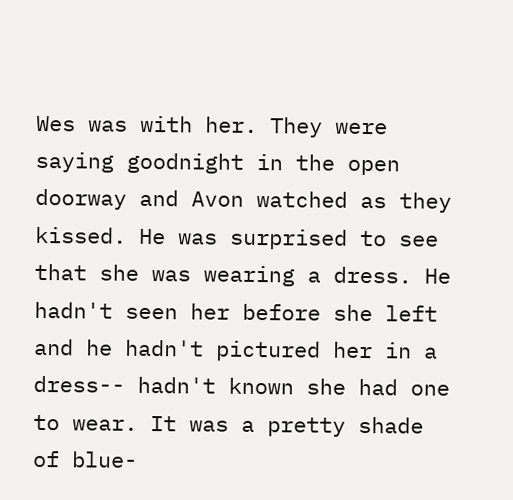Wes was with her. They were saying goodnight in the open doorway and Avon watched as they kissed. He was surprised to see that she was wearing a dress. He hadn't seen her before she left and he hadn't pictured her in a dress-- hadn't known she had one to wear. It was a pretty shade of blue-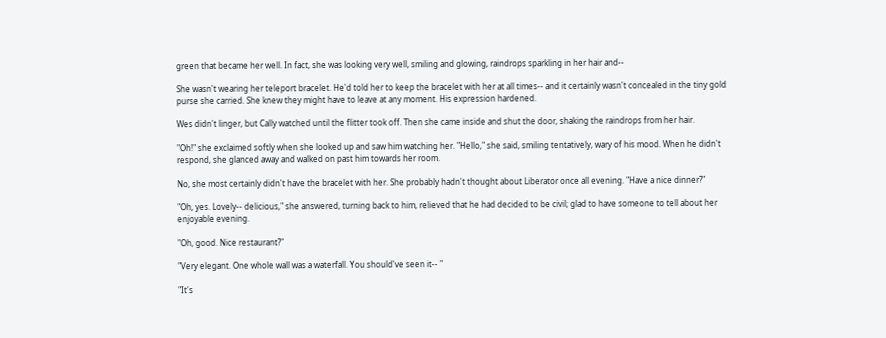green that became her well. In fact, she was looking very well, smiling and glowing, raindrops sparkling in her hair and--

She wasn't wearing her teleport bracelet. He'd told her to keep the bracelet with her at all times-- and it certainly wasn't concealed in the tiny gold purse she carried. She knew they might have to leave at any moment. His expression hardened.

Wes didn't linger, but Cally watched until the flitter took off. Then she came inside and shut the door, shaking the raindrops from her hair.

"Oh!" she exclaimed softly when she looked up and saw him watching her. "Hello," she said, smiling tentatively, wary of his mood. When he didn't respond, she glanced away and walked on past him towards her room.

No, she most certainly didn't have the bracelet with her. She probably hadn't thought about Liberator once all evening. "Have a nice dinner?"

"Oh, yes. Lovely-- delicious," she answered, turning back to him, relieved that he had decided to be civil; glad to have someone to tell about her enjoyable evening.

"Oh, good. Nice restaurant?"

"Very elegant. One whole wall was a waterfall. You should've seen it-- "

"It's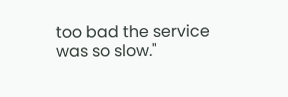too bad the service was so slow."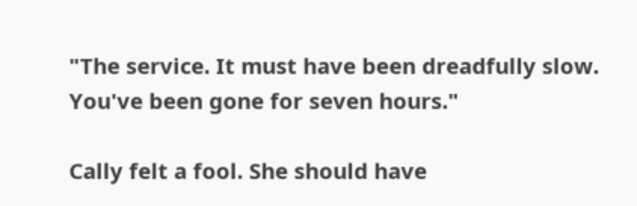"The service. It must have been dreadfully slow. You've been gone for seven hours."

Cally felt a fool. She should have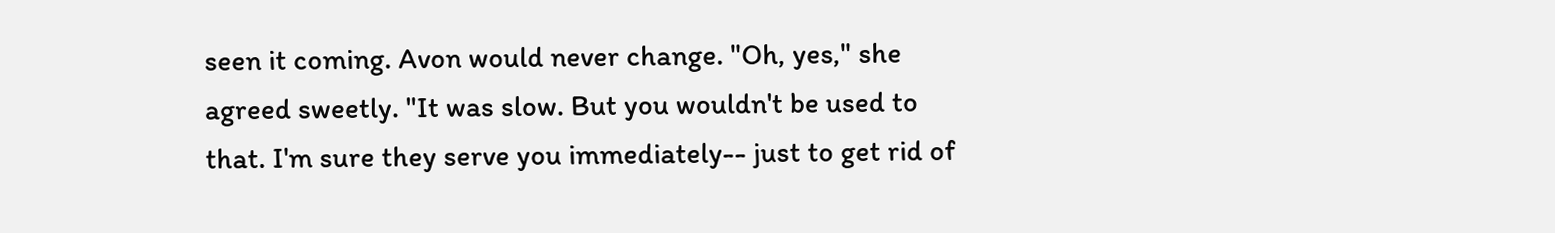seen it coming. Avon would never change. "Oh, yes," she agreed sweetly. "It was slow. But you wouldn't be used to that. I'm sure they serve you immediately-- just to get rid of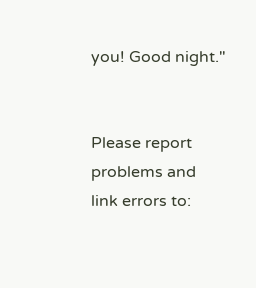you! Good night."


Please report problems and link errors to: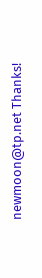newmoon@tp.net Thanks!